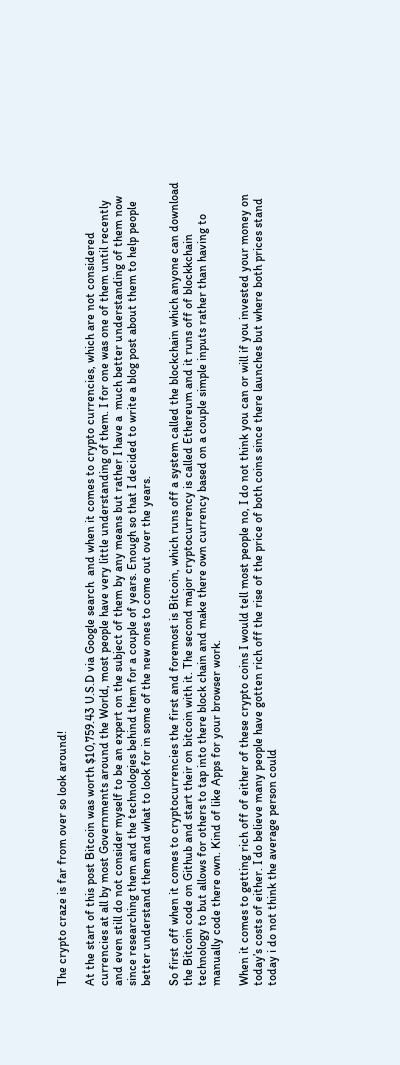The crypto craze is far from over so look around!

At the start of this post Bitcoin was worth $10,759.43 U.S.D via Google search  and when it comes to crypto currencies, which are not considered currencies at all by most Governments around the World, most people have very little understanding of them. I for one was one of them until recently and even still do not consider myself to be an expert on the subject of them by any means but rather I have a  much better understanding of them now since researching them and the technologies behind them for a couple of years. Enough so that I decided to write a blog post about them to help people better understand them and what to look for in some of the new ones to come out over the years.

So first off when it comes to cryptocurrencies the first and foremost is Bitcoin, which runs off a system called the blockchain which anyone can download the Bitcoin code on Github and start their on bitcoin with it. The second major cryptocurrency is called Ethereum and it runs off of blockkchain technology to but allows for others to tap into there block chain and make there own currency based on a couple simple inputs rather than having to manually code there own. Kind of like Apps for your browser work.

When it comes to getting rich off of either of these crypto coins I would tell most people no, I do not think you can or will if you invested your money on today’s costs of either. I do believe many people have gotten rich off the rise of the price of both coins since there launches but where both prices stand today i do not think the average person could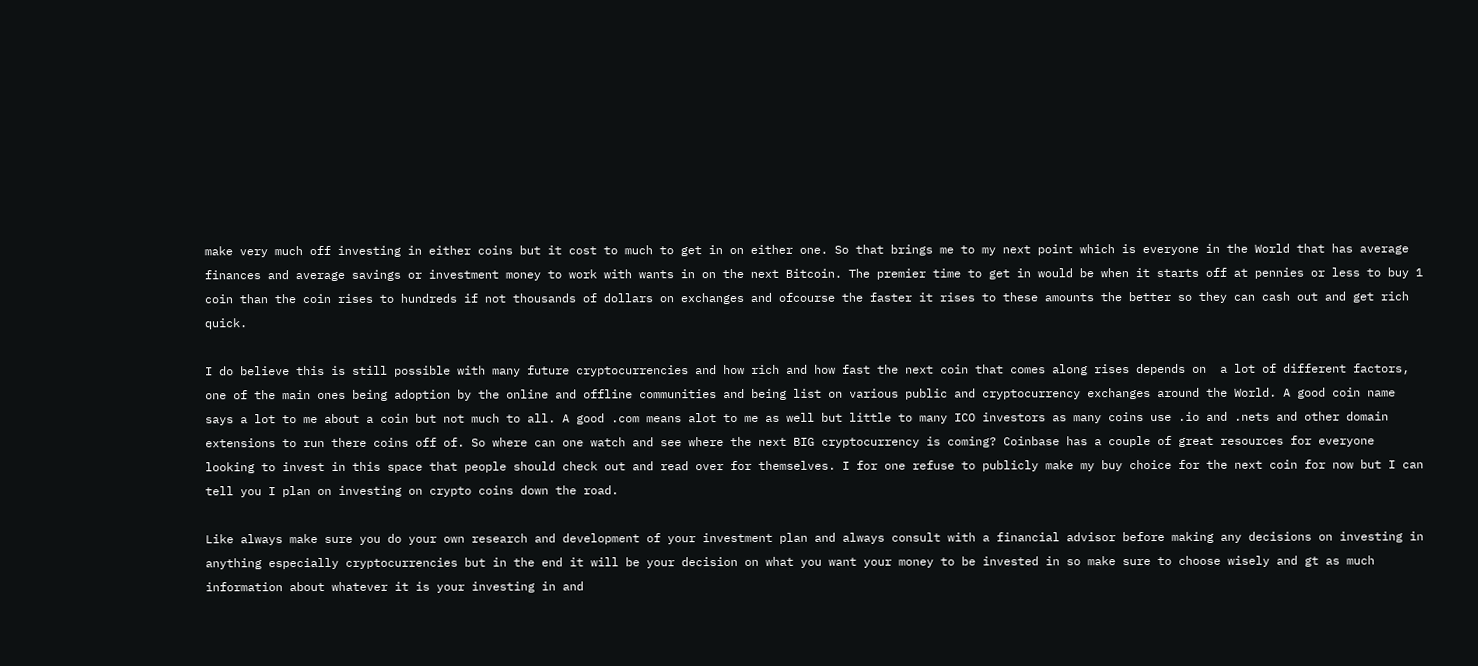make very much off investing in either coins but it cost to much to get in on either one. So that brings me to my next point which is everyone in the World that has average finances and average savings or investment money to work with wants in on the next Bitcoin. The premier time to get in would be when it starts off at pennies or less to buy 1 coin than the coin rises to hundreds if not thousands of dollars on exchanges and ofcourse the faster it rises to these amounts the better so they can cash out and get rich quick.

I do believe this is still possible with many future cryptocurrencies and how rich and how fast the next coin that comes along rises depends on  a lot of different factors, one of the main ones being adoption by the online and offline communities and being list on various public and cryptocurrency exchanges around the World. A good coin name says a lot to me about a coin but not much to all. A good .com means alot to me as well but little to many ICO investors as many coins use .io and .nets and other domain extensions to run there coins off of. So where can one watch and see where the next BIG cryptocurrency is coming? Coinbase has a couple of great resources for everyone looking to invest in this space that people should check out and read over for themselves. I for one refuse to publicly make my buy choice for the next coin for now but I can tell you I plan on investing on crypto coins down the road.

Like always make sure you do your own research and development of your investment plan and always consult with a financial advisor before making any decisions on investing in anything especially cryptocurrencies but in the end it will be your decision on what you want your money to be invested in so make sure to choose wisely and gt as much information about whatever it is your investing in and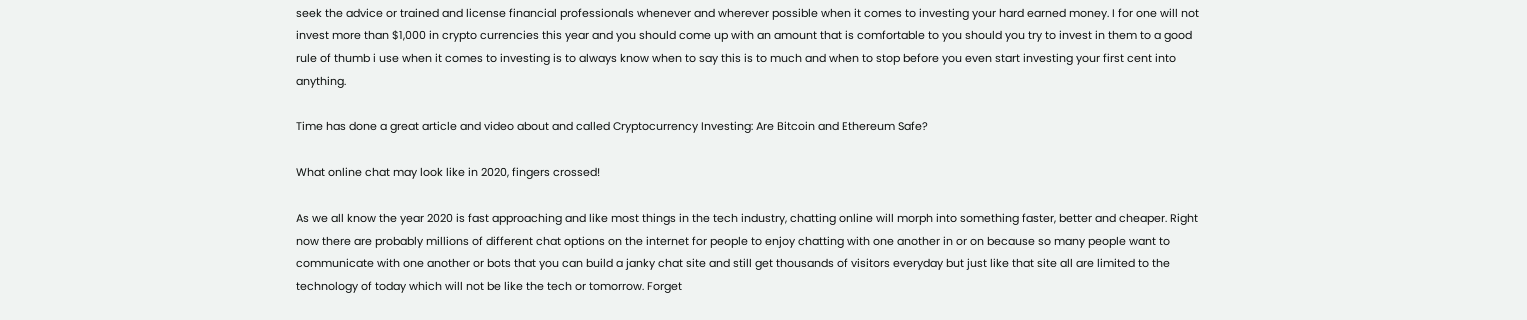seek the advice or trained and license financial professionals whenever and wherever possible when it comes to investing your hard earned money. I for one will not invest more than $1,000 in crypto currencies this year and you should come up with an amount that is comfortable to you should you try to invest in them to a good rule of thumb i use when it comes to investing is to always know when to say this is to much and when to stop before you even start investing your first cent into anything.

Time has done a great article and video about and called Cryptocurrency Investing: Are Bitcoin and Ethereum Safe?

What online chat may look like in 2020, fingers crossed!

As we all know the year 2020 is fast approaching and like most things in the tech industry, chatting online will morph into something faster, better and cheaper. Right now there are probably millions of different chat options on the internet for people to enjoy chatting with one another in or on because so many people want to communicate with one another or bots that you can build a janky chat site and still get thousands of visitors everyday but just like that site all are limited to the technology of today which will not be like the tech or tomorrow. Forget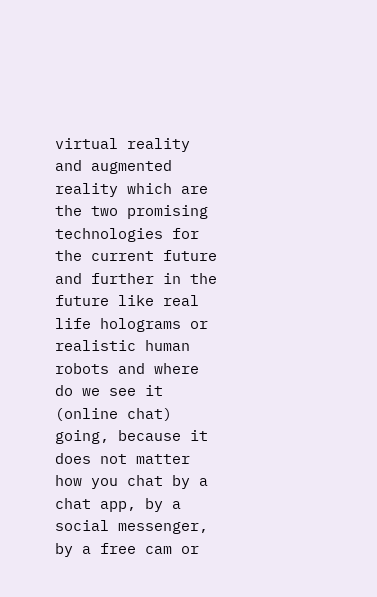virtual reality and augmented reality which are the two promising technologies for the current future and further in the future like real life holograms or realistic human robots and where do we see it (online chat) going, because it does not matter how you chat by a chat app, by a social messenger, by a free cam or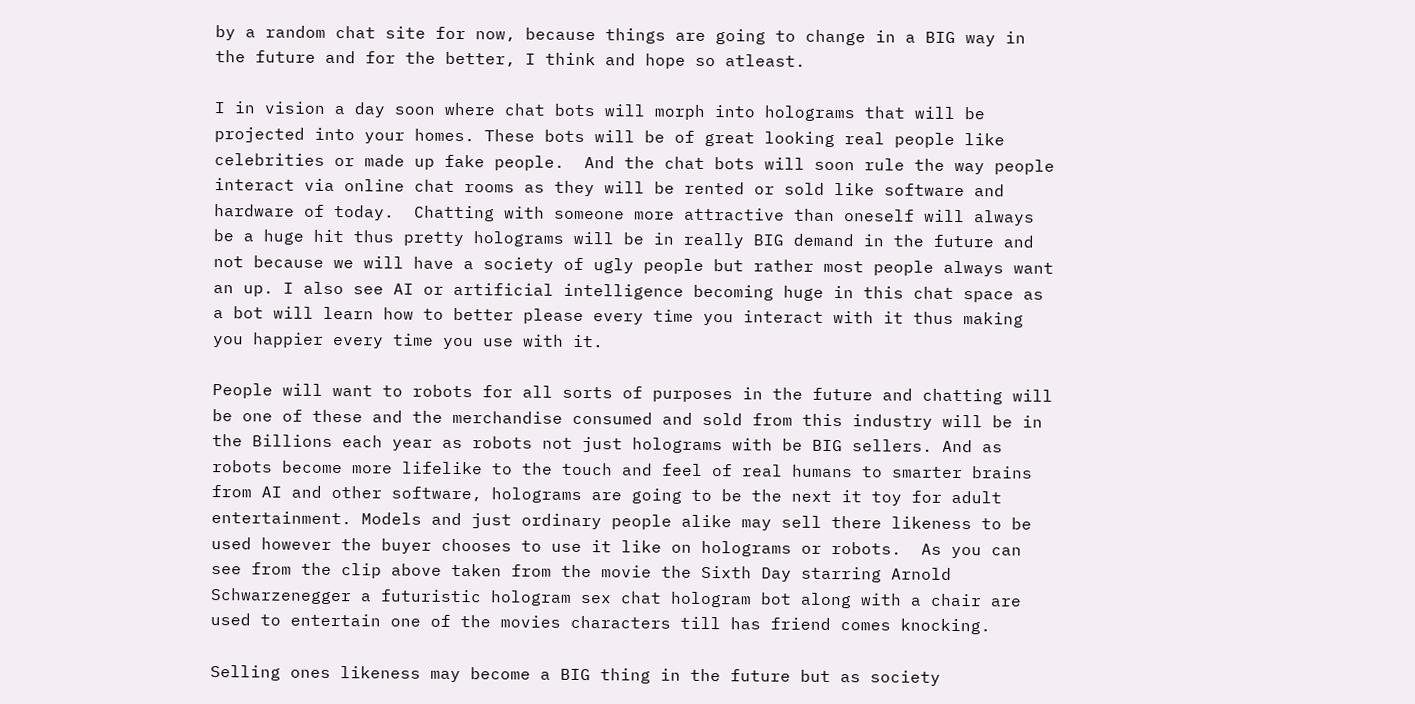by a random chat site for now, because things are going to change in a BIG way in the future and for the better, I think and hope so atleast.

I in vision a day soon where chat bots will morph into holograms that will be projected into your homes. These bots will be of great looking real people like celebrities or made up fake people.  And the chat bots will soon rule the way people interact via online chat rooms as they will be rented or sold like software and hardware of today.  Chatting with someone more attractive than oneself will always be a huge hit thus pretty holograms will be in really BIG demand in the future and not because we will have a society of ugly people but rather most people always want an up. I also see AI or artificial intelligence becoming huge in this chat space as a bot will learn how to better please every time you interact with it thus making you happier every time you use with it.

People will want to robots for all sorts of purposes in the future and chatting will be one of these and the merchandise consumed and sold from this industry will be in the Billions each year as robots not just holograms with be BIG sellers. And as robots become more lifelike to the touch and feel of real humans to smarter brains from AI and other software, holograms are going to be the next it toy for adult entertainment. Models and just ordinary people alike may sell there likeness to be used however the buyer chooses to use it like on holograms or robots.  As you can see from the clip above taken from the movie the Sixth Day starring Arnold Schwarzenegger a futuristic hologram sex chat hologram bot along with a chair are used to entertain one of the movies characters till has friend comes knocking.

Selling ones likeness may become a BIG thing in the future but as society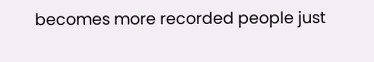becomes more recorded people just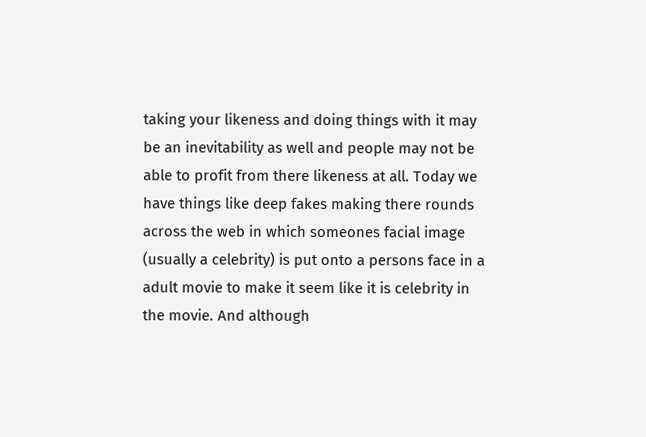taking your likeness and doing things with it may be an inevitability as well and people may not be able to profit from there likeness at all. Today we have things like deep fakes making there rounds across the web in which someones facial image (usually a celebrity) is put onto a persons face in a adult movie to make it seem like it is celebrity in the movie. And although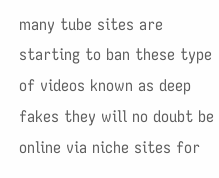many tube sites are starting to ban these type of videos known as deep fakes they will no doubt be online via niche sites for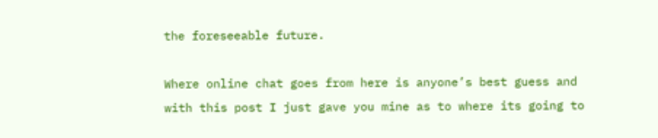the foreseeable future.

Where online chat goes from here is anyone’s best guess and with this post I just gave you mine as to where its going to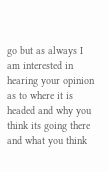go but as always I am interested in hearing your opinion as to where it is headed and why you think its going there and what you think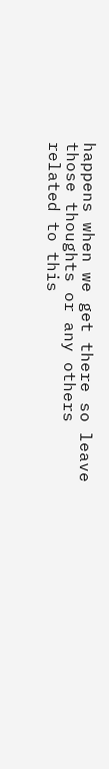happens when we get there so leave those thoughts or any others related to this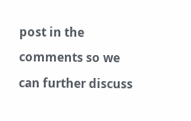post in the comments so we can further discuss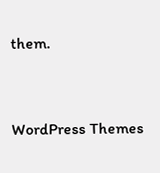them.


WordPress Themes